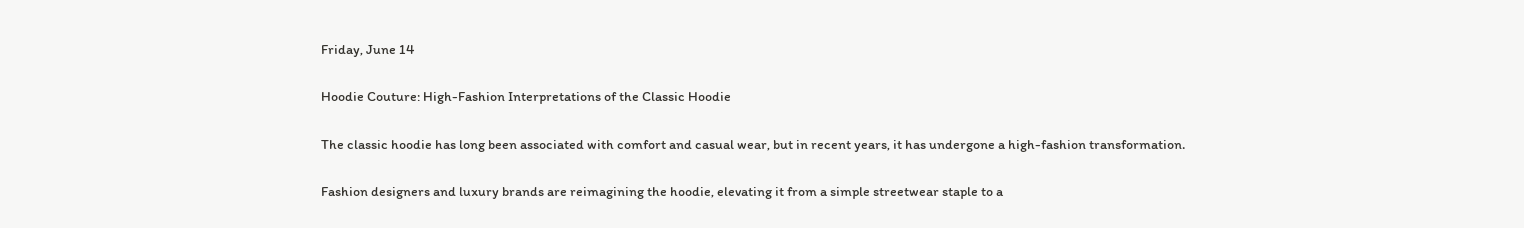Friday, June 14

Hoodie Couture: High-Fashion Interpretations of the Classic Hoodie

The classic hoodie has long been associated with comfort and casual wear, but in recent years, it has undergone a high-fashion transformation.

Fashion designers and luxury brands are reimagining the hoodie, elevating it from a simple streetwear staple to a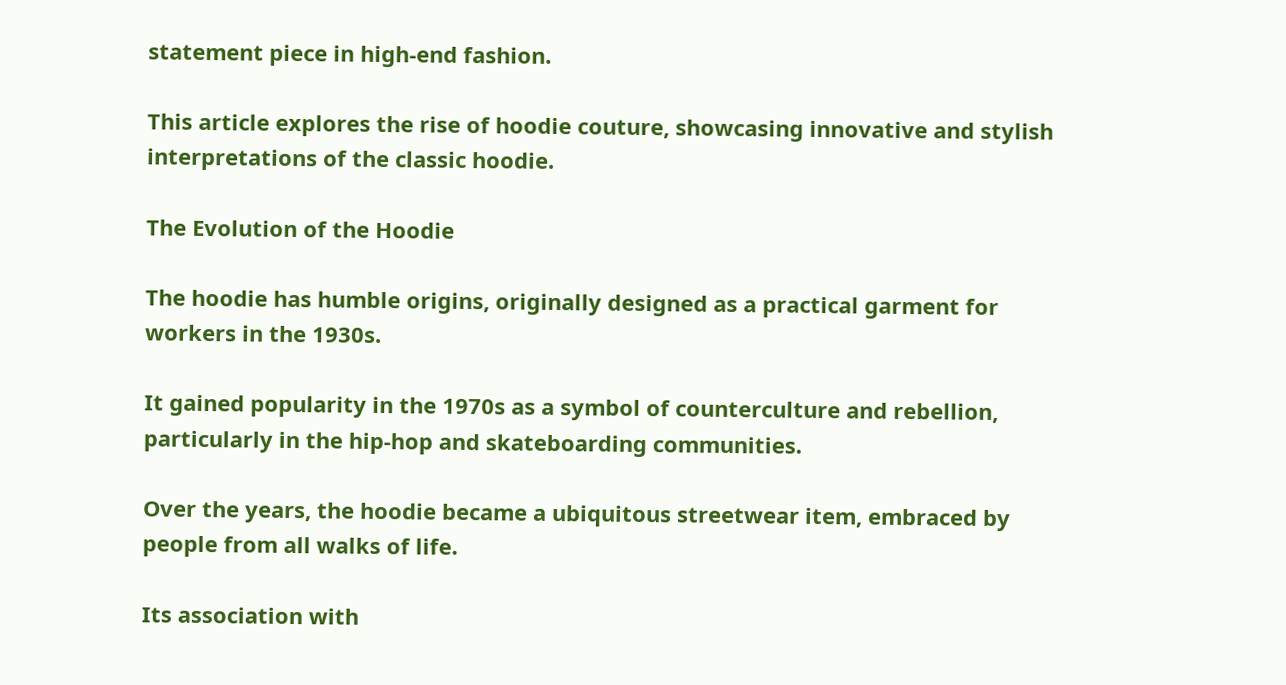statement piece in high-end fashion.

This article explores the rise of hoodie couture, showcasing innovative and stylish interpretations of the classic hoodie.

The Evolution of the Hoodie

The hoodie has humble origins, originally designed as a practical garment for workers in the 1930s.

It gained popularity in the 1970s as a symbol of counterculture and rebellion, particularly in the hip-hop and skateboarding communities.

Over the years, the hoodie became a ubiquitous streetwear item, embraced by people from all walks of life.

Its association with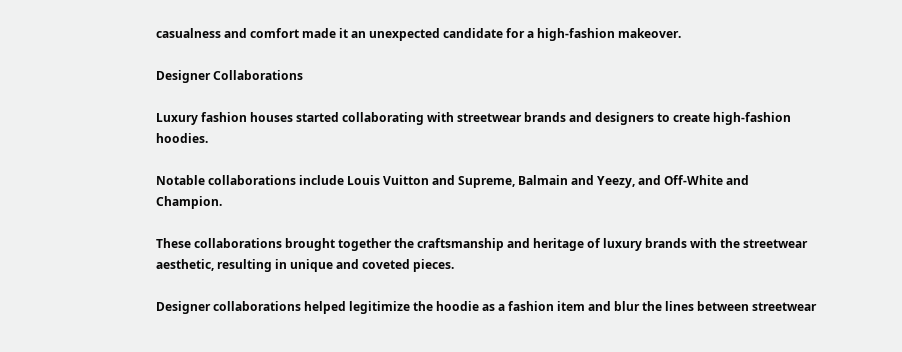casualness and comfort made it an unexpected candidate for a high-fashion makeover.

Designer Collaborations

Luxury fashion houses started collaborating with streetwear brands and designers to create high-fashion hoodies.

Notable collaborations include Louis Vuitton and Supreme, Balmain and Yeezy, and Off-White and Champion.

These collaborations brought together the craftsmanship and heritage of luxury brands with the streetwear aesthetic, resulting in unique and coveted pieces.

Designer collaborations helped legitimize the hoodie as a fashion item and blur the lines between streetwear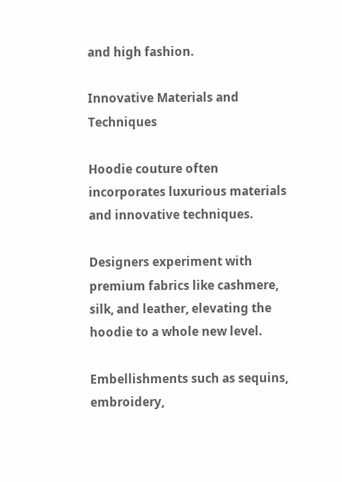and high fashion.

Innovative Materials and Techniques

Hoodie couture often incorporates luxurious materials and innovative techniques.

Designers experiment with premium fabrics like cashmere, silk, and leather, elevating the hoodie to a whole new level.

Embellishments such as sequins, embroidery,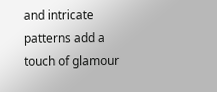and intricate patterns add a touch of glamour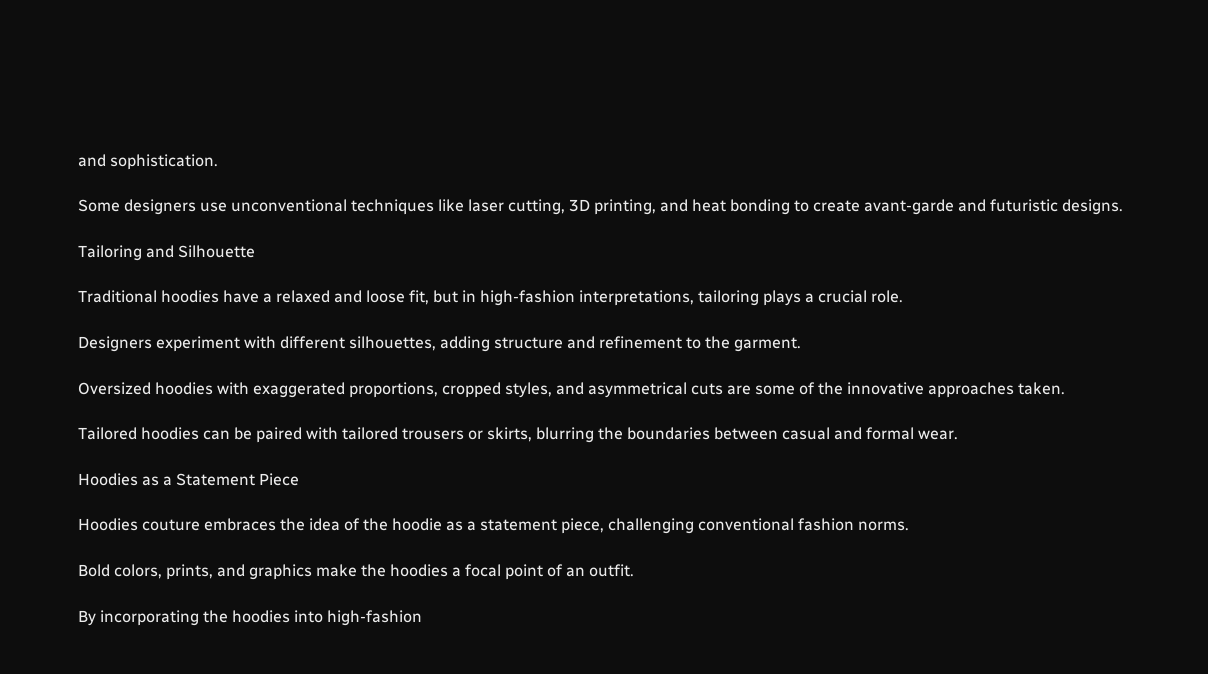and sophistication.

Some designers use unconventional techniques like laser cutting, 3D printing, and heat bonding to create avant-garde and futuristic designs.

Tailoring and Silhouette

Traditional hoodies have a relaxed and loose fit, but in high-fashion interpretations, tailoring plays a crucial role.

Designers experiment with different silhouettes, adding structure and refinement to the garment.

Oversized hoodies with exaggerated proportions, cropped styles, and asymmetrical cuts are some of the innovative approaches taken.

Tailored hoodies can be paired with tailored trousers or skirts, blurring the boundaries between casual and formal wear.

Hoodies as a Statement Piece

Hoodies couture embraces the idea of the hoodie as a statement piece, challenging conventional fashion norms.

Bold colors, prints, and graphics make the hoodies a focal point of an outfit.

By incorporating the hoodies into high-fashion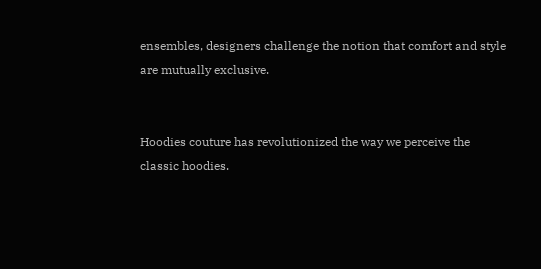ensembles, designers challenge the notion that comfort and style are mutually exclusive.


Hoodies couture has revolutionized the way we perceive the classic hoodies.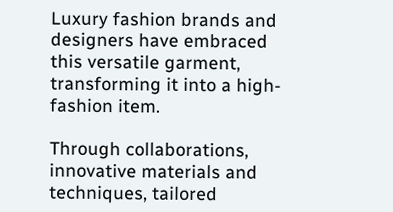Luxury fashion brands and designers have embraced this versatile garment, transforming it into a high-fashion item.

Through collaborations, innovative materials and techniques, tailored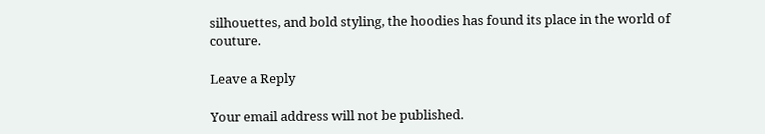silhouettes, and bold styling, the hoodies has found its place in the world of couture.

Leave a Reply

Your email address will not be published.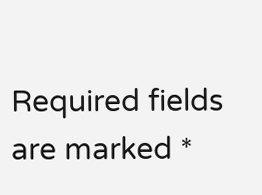Required fields are marked *